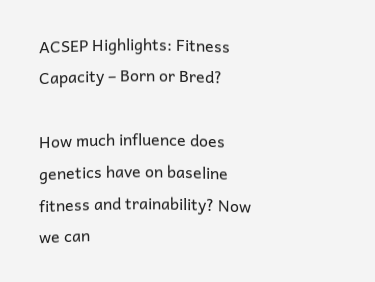ACSEP Highlights: Fitness Capacity – Born or Bred?

How much influence does genetics have on baseline fitness and trainability? Now we can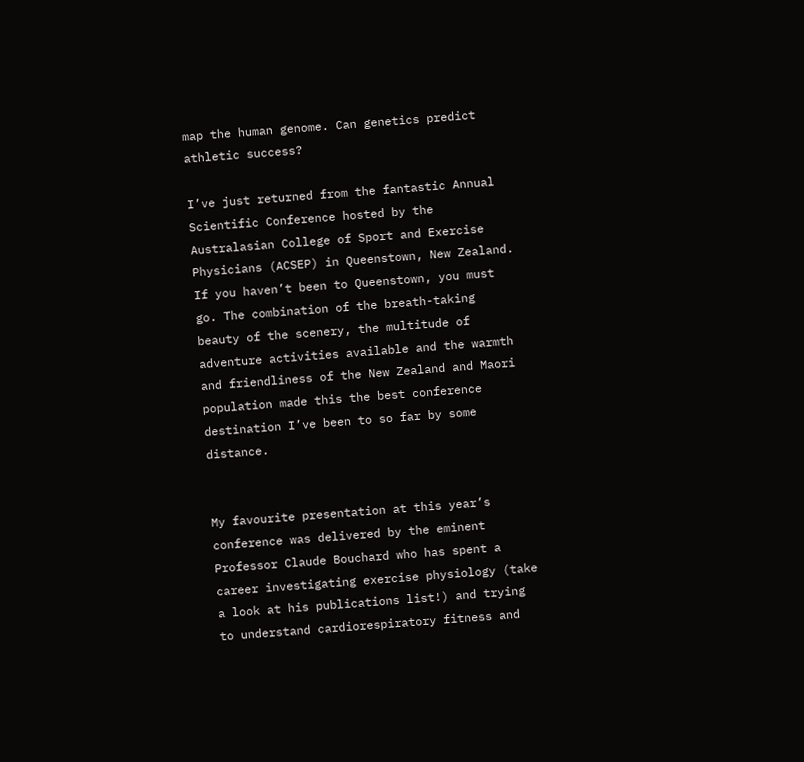map the human genome. Can genetics predict athletic success?

I’ve just returned from the fantastic Annual Scientific Conference hosted by the Australasian College of Sport and Exercise Physicians (ACSEP) in Queenstown, New Zealand. If you haven’t been to Queenstown, you must go. The combination of the breath-taking beauty of the scenery, the multitude of adventure activities available and the warmth and friendliness of the New Zealand and Maori population made this the best conference destination I’ve been to so far by some distance.


My favourite presentation at this year’s conference was delivered by the eminent Professor Claude Bouchard who has spent a career investigating exercise physiology (take a look at his publications list!) and trying to understand cardiorespiratory fitness and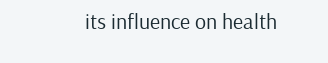its influence on health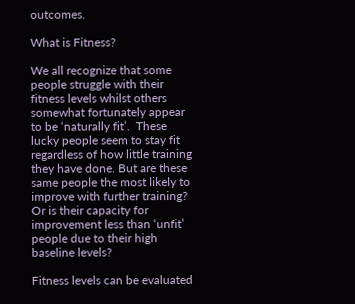outcomes.

What is Fitness?

We all recognize that some people struggle with their fitness levels whilst others somewhat fortunately appear to be ‘naturally fit’.  These lucky people seem to stay fit regardless of how little training they have done. But are these same people the most likely to improve with further training? Or is their capacity for improvement less than ‘unfit’ people due to their high baseline levels?

Fitness levels can be evaluated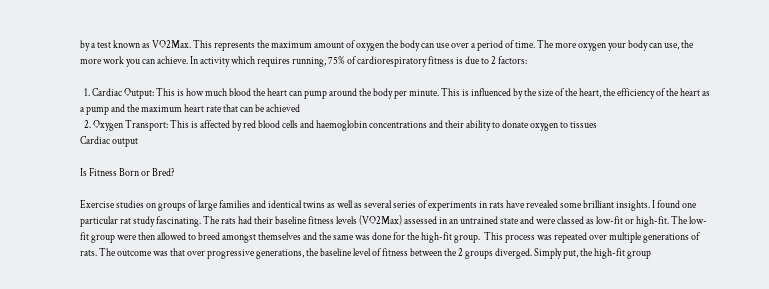by a test known as VO2Max. This represents the maximum amount of oxygen the body can use over a period of time. The more oxygen your body can use, the more work you can achieve. In activity which requires running, 75% of cardiorespiratory fitness is due to 2 factors:

  1. Cardiac Output: This is how much blood the heart can pump around the body per minute. This is influenced by the size of the heart, the efficiency of the heart as a pump and the maximum heart rate that can be achieved
  2. Oxygen Transport: This is affected by red blood cells and haemoglobin concentrations and their ability to donate oxygen to tissues
Cardiac output

Is Fitness Born or Bred?

Exercise studies on groups of large families and identical twins as well as several series of experiments in rats have revealed some brilliant insights. I found one particular rat study fascinating. The rats had their baseline fitness levels (VO2Max) assessed in an untrained state and were classed as low-fit or high-fit. The low-fit group were then allowed to breed amongst themselves and the same was done for the high-fit group.  This process was repeated over multiple generations of rats. The outcome was that over progressive generations, the baseline level of fitness between the 2 groups diverged. Simply put, the high-fit group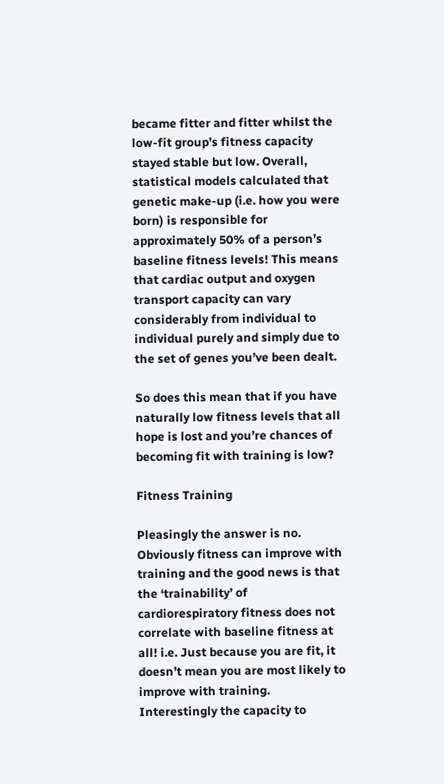became fitter and fitter whilst the low-fit group’s fitness capacity stayed stable but low. Overall, statistical models calculated that genetic make-up (i.e. how you were born) is responsible for approximately 50% of a person’s baseline fitness levels! This means that cardiac output and oxygen transport capacity can vary considerably from individual to individual purely and simply due to the set of genes you’ve been dealt.

So does this mean that if you have naturally low fitness levels that all hope is lost and you’re chances of becoming fit with training is low?

Fitness Training

Pleasingly the answer is no. Obviously fitness can improve with training and the good news is that the ‘trainability’ of cardiorespiratory fitness does not correlate with baseline fitness at all! i.e. Just because you are fit, it doesn’t mean you are most likely to improve with training. Interestingly the capacity to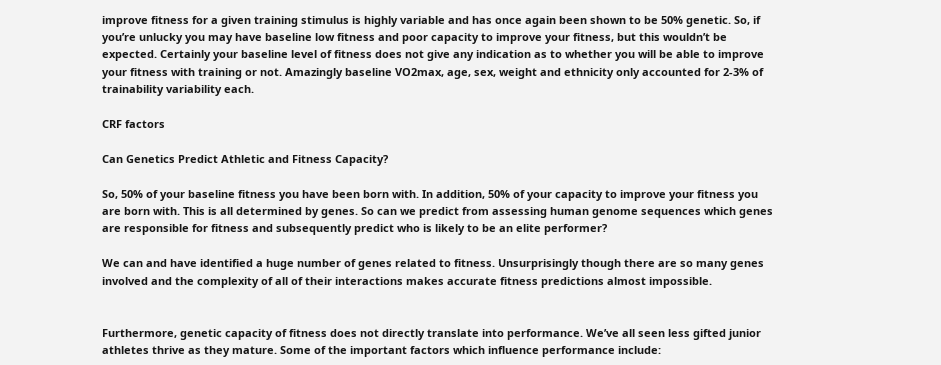improve fitness for a given training stimulus is highly variable and has once again been shown to be 50% genetic. So, if you’re unlucky you may have baseline low fitness and poor capacity to improve your fitness, but this wouldn’t be expected. Certainly your baseline level of fitness does not give any indication as to whether you will be able to improve your fitness with training or not. Amazingly baseline VO2max, age, sex, weight and ethnicity only accounted for 2-3% of trainability variability each.

CRF factors

Can Genetics Predict Athletic and Fitness Capacity?

So, 50% of your baseline fitness you have been born with. In addition, 50% of your capacity to improve your fitness you are born with. This is all determined by genes. So can we predict from assessing human genome sequences which genes are responsible for fitness and subsequently predict who is likely to be an elite performer?

We can and have identified a huge number of genes related to fitness. Unsurprisingly though there are so many genes involved and the complexity of all of their interactions makes accurate fitness predictions almost impossible.


Furthermore, genetic capacity of fitness does not directly translate into performance. We’ve all seen less gifted junior athletes thrive as they mature. Some of the important factors which influence performance include: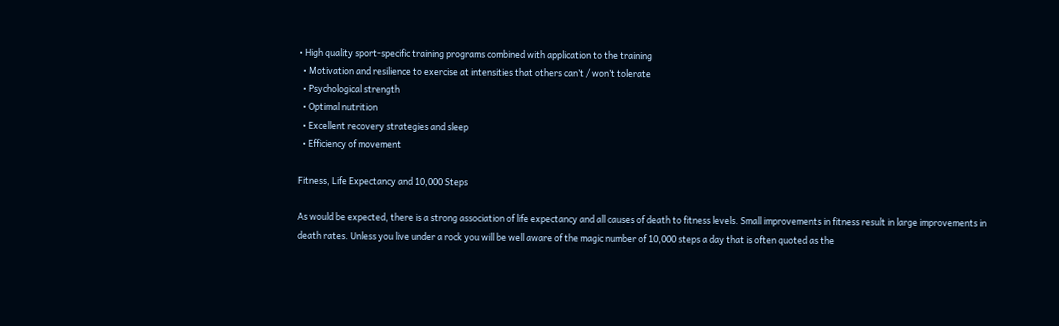• High quality sport-specific training programs combined with application to the training
  • Motivation and resilience to exercise at intensities that others can’t / won’t tolerate
  • Psychological strength
  • Optimal nutrition
  • Excellent recovery strategies and sleep
  • Efficiency of movement

Fitness, Life Expectancy and 10,000 Steps

As would be expected, there is a strong association of life expectancy and all causes of death to fitness levels. Small improvements in fitness result in large improvements in death rates. Unless you live under a rock you will be well aware of the magic number of 10,000 steps a day that is often quoted as the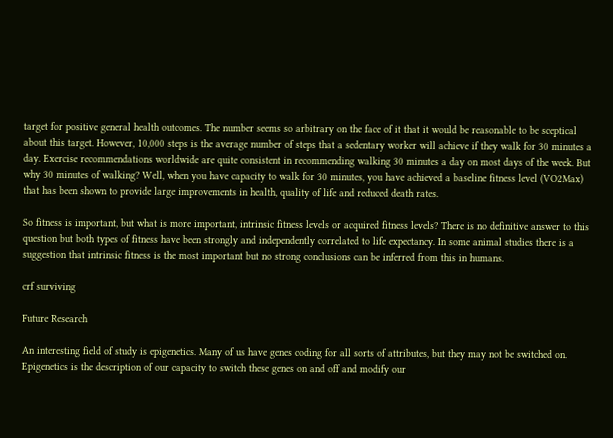target for positive general health outcomes. The number seems so arbitrary on the face of it that it would be reasonable to be sceptical about this target. However, 10,000 steps is the average number of steps that a sedentary worker will achieve if they walk for 30 minutes a day. Exercise recommendations worldwide are quite consistent in recommending walking 30 minutes a day on most days of the week. But why 30 minutes of walking? Well, when you have capacity to walk for 30 minutes, you have achieved a baseline fitness level (VO2Max) that has been shown to provide large improvements in health, quality of life and reduced death rates.

So fitness is important, but what is more important, intrinsic fitness levels or acquired fitness levels? There is no definitive answer to this question but both types of fitness have been strongly and independently correlated to life expectancy. In some animal studies there is a suggestion that intrinsic fitness is the most important but no strong conclusions can be inferred from this in humans.

crf surviving

Future Research

An interesting field of study is epigenetics. Many of us have genes coding for all sorts of attributes, but they may not be switched on. Epigenetics is the description of our capacity to switch these genes on and off and modify our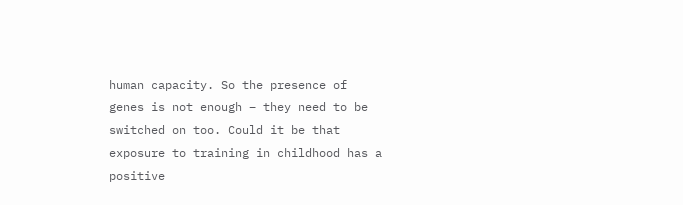human capacity. So the presence of genes is not enough – they need to be switched on too. Could it be that exposure to training in childhood has a positive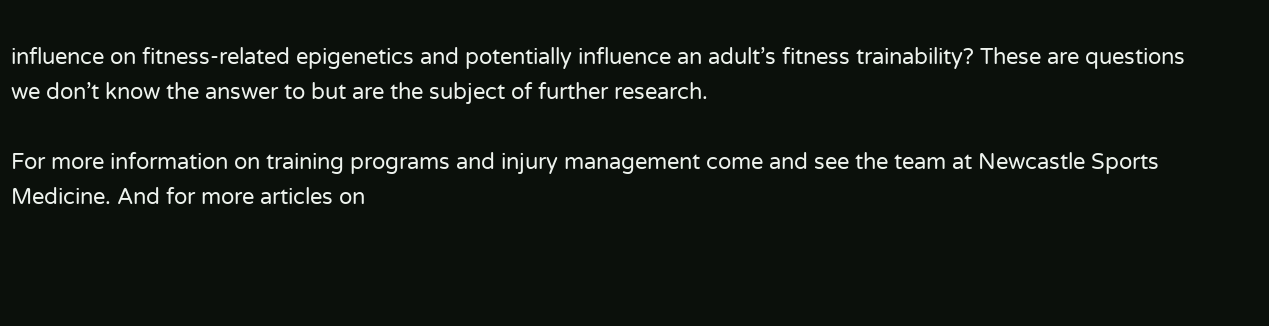influence on fitness-related epigenetics and potentially influence an adult’s fitness trainability? These are questions we don’t know the answer to but are the subject of further research.

For more information on training programs and injury management come and see the team at Newcastle Sports Medicine. And for more articles on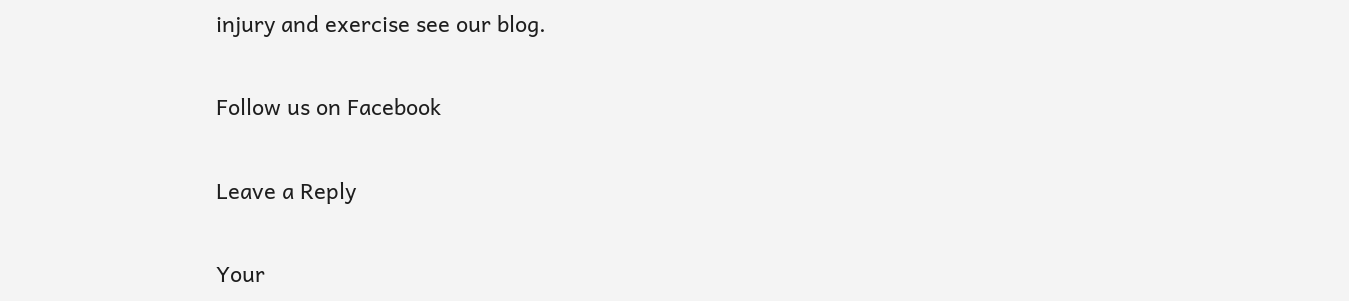injury and exercise see our blog.

Follow us on Facebook

Leave a Reply

Your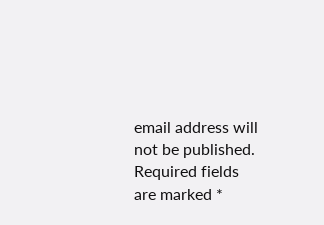email address will not be published. Required fields are marked *